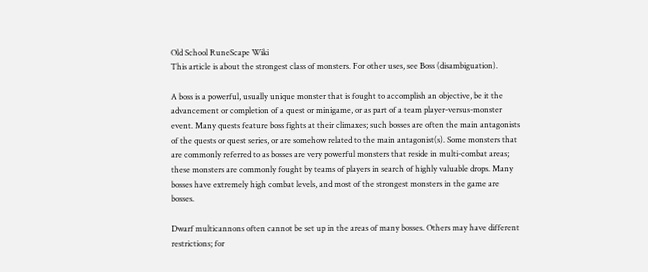Old School RuneScape Wiki
This article is about the strongest class of monsters. For other uses, see Boss (disambiguation).

A boss is a powerful, usually unique monster that is fought to accomplish an objective, be it the advancement or completion of a quest or minigame, or as part of a team player-versus-monster event. Many quests feature boss fights at their climaxes; such bosses are often the main antagonists of the quests or quest series, or are somehow related to the main antagonist(s). Some monsters that are commonly referred to as bosses are very powerful monsters that reside in multi-combat areas; these monsters are commonly fought by teams of players in search of highly valuable drops. Many bosses have extremely high combat levels, and most of the strongest monsters in the game are bosses.

Dwarf multicannons often cannot be set up in the areas of many bosses. Others may have different restrictions; for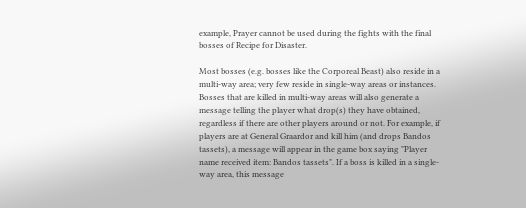example, Prayer cannot be used during the fights with the final bosses of Recipe for Disaster.

Most bosses (e.g. bosses like the Corporeal Beast) also reside in a multi-way area; very few reside in single-way areas or instances. Bosses that are killed in multi-way areas will also generate a message telling the player what drop(s) they have obtained, regardless if there are other players around or not. For example, if players are at General Graardor and kill him (and drops Bandos tassets), a message will appear in the game box saying "Player name received item: Bandos tassets". If a boss is killed in a single-way area, this message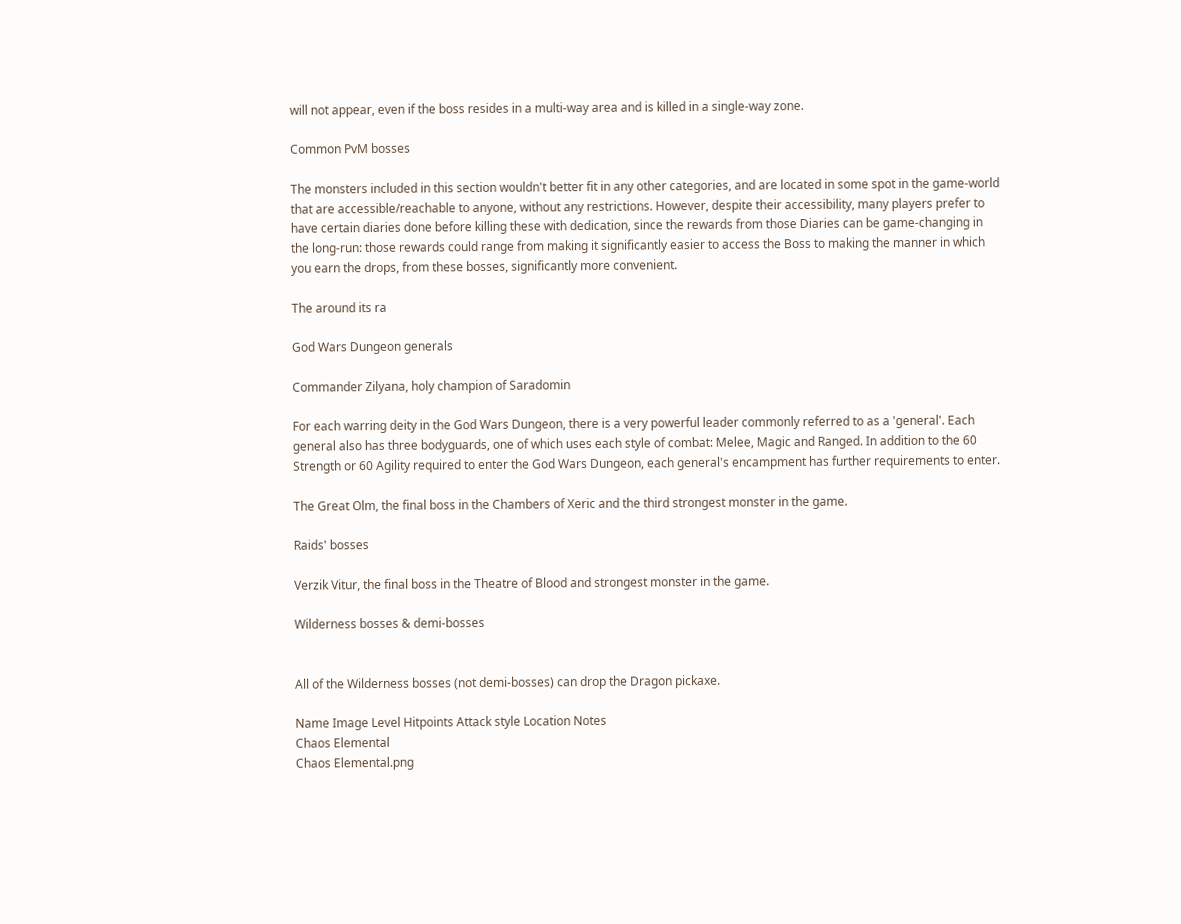will not appear, even if the boss resides in a multi-way area and is killed in a single-way zone.

Common PvM bosses

The monsters included in this section wouldn't better fit in any other categories, and are located in some spot in the game-world that are accessible/reachable to anyone, without any restrictions. However, despite their accessibility, many players prefer to have certain diaries done before killing these with dedication, since the rewards from those Diaries can be game-changing in the long-run: those rewards could range from making it significantly easier to access the Boss to making the manner in which you earn the drops, from these bosses, significantly more convenient.

The around its ra

God Wars Dungeon generals

Commander Zilyana, holy champion of Saradomin

For each warring deity in the God Wars Dungeon, there is a very powerful leader commonly referred to as a 'general'. Each general also has three bodyguards, one of which uses each style of combat: Melee, Magic and Ranged. In addition to the 60 Strength or 60 Agility required to enter the God Wars Dungeon, each general's encampment has further requirements to enter.

The Great Olm, the final boss in the Chambers of Xeric and the third strongest monster in the game.

Raids' bosses

Verzik Vitur, the final boss in the Theatre of Blood and strongest monster in the game.

Wilderness bosses & demi-bosses


All of the Wilderness bosses (not demi-bosses) can drop the Dragon pickaxe.

Name Image Level Hitpoints Attack style Location Notes
Chaos Elemental
Chaos Elemental.png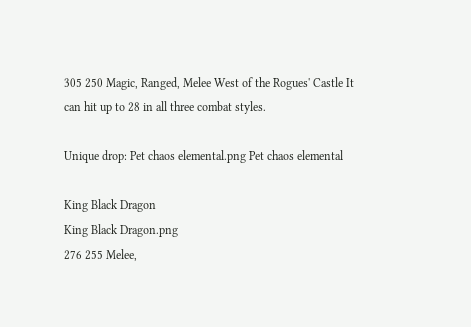305 250 Magic, Ranged, Melee West of the Rogues' Castle It can hit up to 28 in all three combat styles.

Unique drop: Pet chaos elemental.png Pet chaos elemental

King Black Dragon
King Black Dragon.png
276 255 Melee,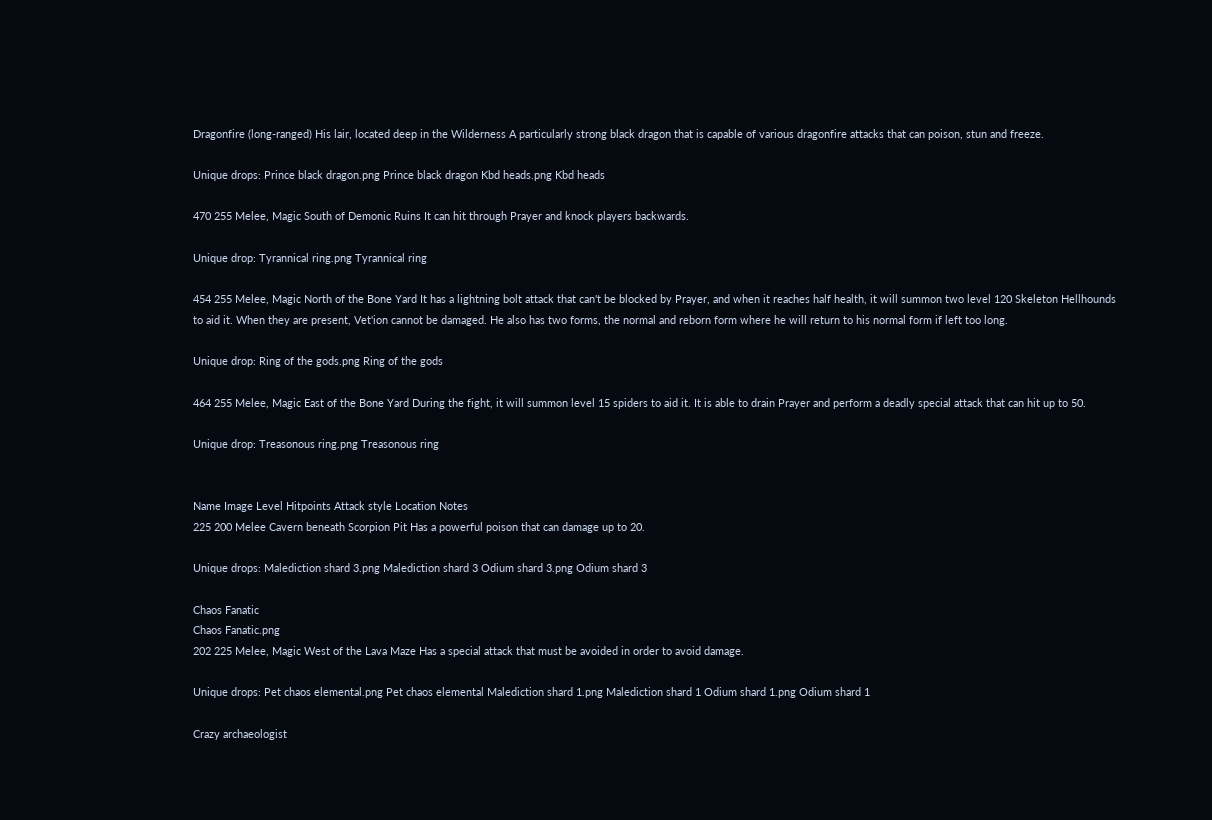Dragonfire (long-ranged) His lair, located deep in the Wilderness A particularly strong black dragon that is capable of various dragonfire attacks that can poison, stun and freeze.

Unique drops: Prince black dragon.png Prince black dragon Kbd heads.png Kbd heads

470 255 Melee, Magic South of Demonic Ruins It can hit through Prayer and knock players backwards.

Unique drop: Tyrannical ring.png Tyrannical ring

454 255 Melee, Magic North of the Bone Yard It has a lightning bolt attack that can't be blocked by Prayer, and when it reaches half health, it will summon two level 120 Skeleton Hellhounds to aid it. When they are present, Vet'ion cannot be damaged. He also has two forms, the normal and reborn form where he will return to his normal form if left too long.

Unique drop: Ring of the gods.png Ring of the gods

464 255 Melee, Magic East of the Bone Yard During the fight, it will summon level 15 spiders to aid it. It is able to drain Prayer and perform a deadly special attack that can hit up to 50.

Unique drop: Treasonous ring.png Treasonous ring


Name Image Level Hitpoints Attack style Location Notes
225 200 Melee Cavern beneath Scorpion Pit Has a powerful poison that can damage up to 20.

Unique drops: Malediction shard 3.png Malediction shard 3 Odium shard 3.png Odium shard 3

Chaos Fanatic
Chaos Fanatic.png
202 225 Melee, Magic West of the Lava Maze Has a special attack that must be avoided in order to avoid damage.

Unique drops: Pet chaos elemental.png Pet chaos elemental Malediction shard 1.png Malediction shard 1 Odium shard 1.png Odium shard 1

Crazy archaeologist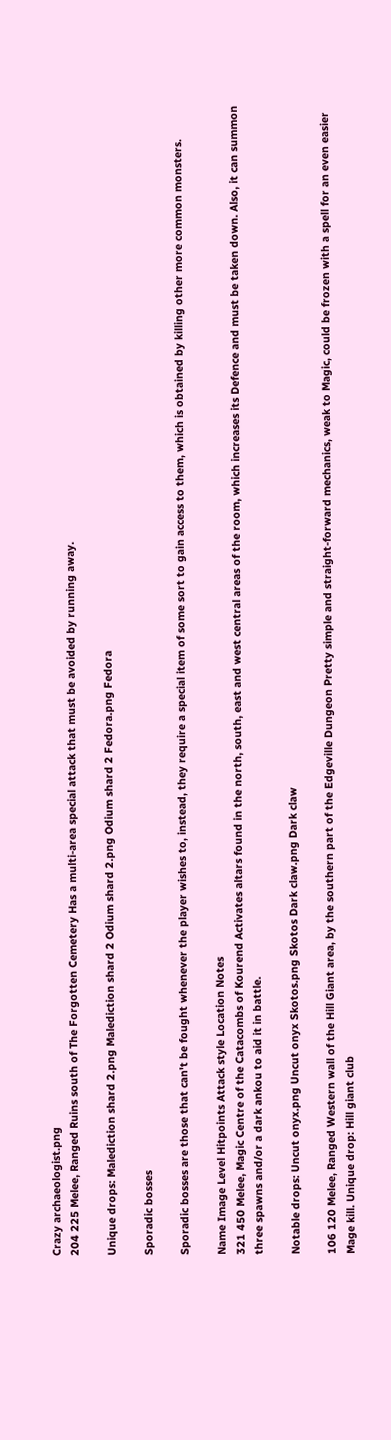Crazy archaeologist.png
204 225 Melee, Ranged Ruins south of The Forgotten Cemetery Has a multi-area special attack that must be avoided by running away.

Unique drops: Malediction shard 2.png Malediction shard 2 Odium shard 2.png Odium shard 2 Fedora.png Fedora

Sporadic bosses

Sporadic bosses are those that can't be fought whenever the player wishes to, instead, they require a special item of some sort to gain access to them, which is obtained by killing other more common monsters.

Name Image Level Hitpoints Attack style Location Notes
321 450 Melee, Magic Centre of the Catacombs of Kourend Activates altars found in the north, south, east and west central areas of the room, which increases its Defence and must be taken down. Also, it can summon three spawns and/or a dark ankou to aid it in battle.

Notable drops: Uncut onyx.png Uncut onyx Skotos.png Skotos Dark claw.png Dark claw

106 120 Melee, Ranged Western wall of the Hill Giant area, by the southern part of the Edgeville Dungeon Pretty simple and straight-forward mechanics, weak to Magic, could be frozen with a spell for an even easier Mage kill. Unique drop: Hill giant club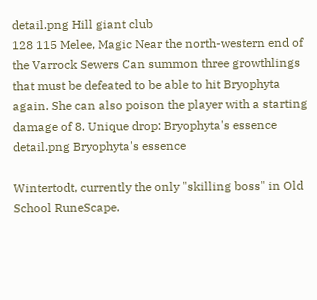detail.png Hill giant club
128 115 Melee, Magic Near the north-western end of the Varrock Sewers Can summon three growthlings that must be defeated to be able to hit Bryophyta again. She can also poison the player with a starting damage of 8. Unique drop: Bryophyta's essence detail.png Bryophyta's essence

Wintertodt, currently the only "skilling boss" in Old School RuneScape.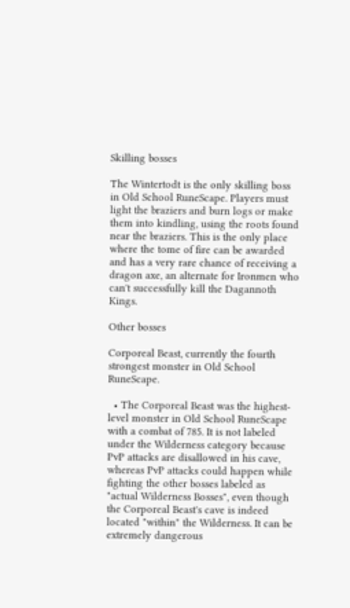Skilling bosses

The Wintertodt is the only skilling boss in Old School RuneScape. Players must light the braziers and burn logs or make them into kindling, using the roots found near the braziers. This is the only place where the tome of fire can be awarded and has a very rare chance of receiving a dragon axe, an alternate for Ironmen who can't successfully kill the Dagannoth Kings.

Other bosses

Corporeal Beast, currently the fourth strongest monster in Old School RuneScape.

  • The Corporeal Beast was the highest-level monster in Old School RuneScape with a combat of 785. It is not labeled under the Wilderness category because PvP attacks are disallowed in his cave, whereas PvP attacks could happen while fighting the other bosses labeled as "actual Wilderness Bosses", even though the Corporeal Beast's cave is indeed located "within" the Wilderness. It can be extremely dangerous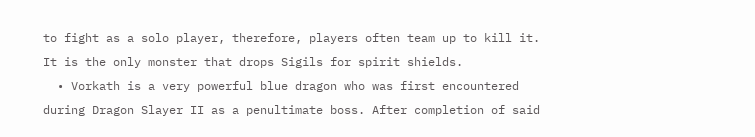to fight as a solo player, therefore, players often team up to kill it. It is the only monster that drops Sigils for spirit shields.
  • Vorkath is a very powerful blue dragon who was first encountered during Dragon Slayer II as a penultimate boss. After completion of said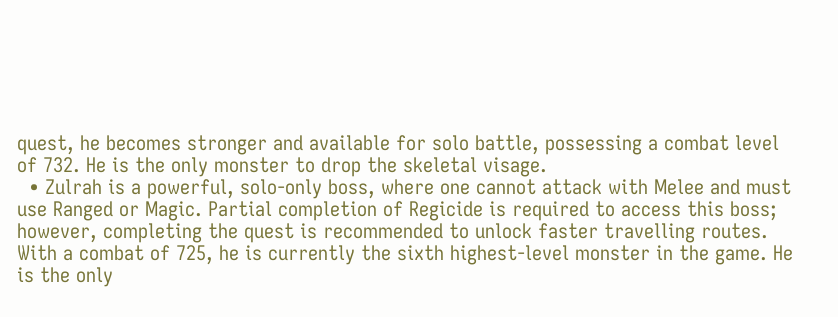quest, he becomes stronger and available for solo battle, possessing a combat level of 732. He is the only monster to drop the skeletal visage.
  • Zulrah is a powerful, solo-only boss, where one cannot attack with Melee and must use Ranged or Magic. Partial completion of Regicide is required to access this boss; however, completing the quest is recommended to unlock faster travelling routes. With a combat of 725, he is currently the sixth highest-level monster in the game. He is the only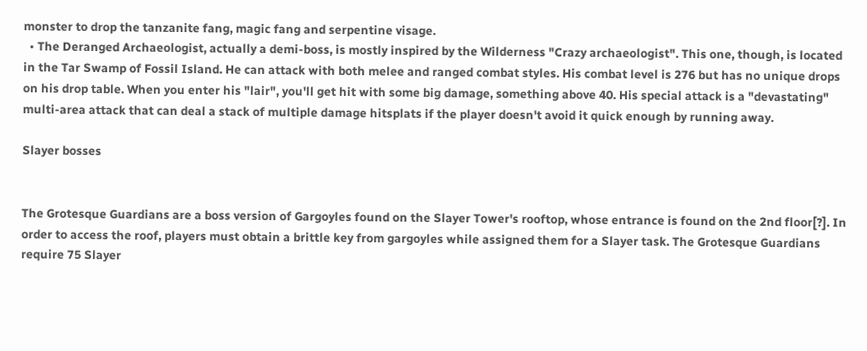monster to drop the tanzanite fang, magic fang and serpentine visage.
  • The Deranged Archaeologist, actually a demi-boss, is mostly inspired by the Wilderness "Crazy archaeologist". This one, though, is located in the Tar Swamp of Fossil Island. He can attack with both melee and ranged combat styles. His combat level is 276 but has no unique drops on his drop table. When you enter his "lair", you'll get hit with some big damage, something above 40. His special attack is a "devastating" multi-area attack that can deal a stack of multiple damage hitsplats if the player doesn't avoid it quick enough by running away.

Slayer bosses


The Grotesque Guardians are a boss version of Gargoyles found on the Slayer Tower's rooftop, whose entrance is found on the 2nd floor[?]. In order to access the roof, players must obtain a brittle key from gargoyles while assigned them for a Slayer task. The Grotesque Guardians require 75 Slayer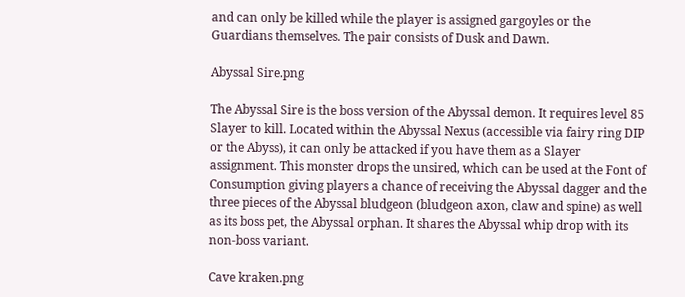and can only be killed while the player is assigned gargoyles or the Guardians themselves. The pair consists of Dusk and Dawn.

Abyssal Sire.png

The Abyssal Sire is the boss version of the Abyssal demon. It requires level 85 Slayer to kill. Located within the Abyssal Nexus (accessible via fairy ring DIP or the Abyss), it can only be attacked if you have them as a Slayer assignment. This monster drops the unsired, which can be used at the Font of Consumption giving players a chance of receiving the Abyssal dagger and the three pieces of the Abyssal bludgeon (bludgeon axon, claw and spine) as well as its boss pet, the Abyssal orphan. It shares the Abyssal whip drop with its non-boss variant.

Cave kraken.png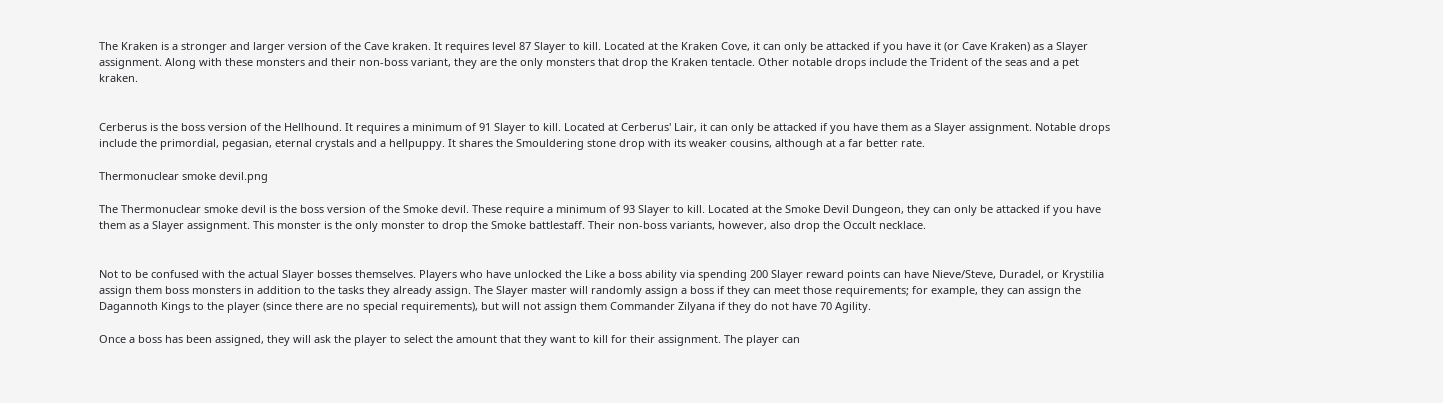The Kraken is a stronger and larger version of the Cave kraken. It requires level 87 Slayer to kill. Located at the Kraken Cove, it can only be attacked if you have it (or Cave Kraken) as a Slayer assignment. Along with these monsters and their non-boss variant, they are the only monsters that drop the Kraken tentacle. Other notable drops include the Trident of the seas and a pet kraken.


Cerberus is the boss version of the Hellhound. It requires a minimum of 91 Slayer to kill. Located at Cerberus' Lair, it can only be attacked if you have them as a Slayer assignment. Notable drops include the primordial, pegasian, eternal crystals and a hellpuppy. It shares the Smouldering stone drop with its weaker cousins, although at a far better rate.

Thermonuclear smoke devil.png

The Thermonuclear smoke devil is the boss version of the Smoke devil. These require a minimum of 93 Slayer to kill. Located at the Smoke Devil Dungeon, they can only be attacked if you have them as a Slayer assignment. This monster is the only monster to drop the Smoke battlestaff. Their non-boss variants, however, also drop the Occult necklace.


Not to be confused with the actual Slayer bosses themselves. Players who have unlocked the Like a boss ability via spending 200 Slayer reward points can have Nieve/Steve, Duradel, or Krystilia assign them boss monsters in addition to the tasks they already assign. The Slayer master will randomly assign a boss if they can meet those requirements; for example, they can assign the Dagannoth Kings to the player (since there are no special requirements), but will not assign them Commander Zilyana if they do not have 70 Agility.

Once a boss has been assigned, they will ask the player to select the amount that they want to kill for their assignment. The player can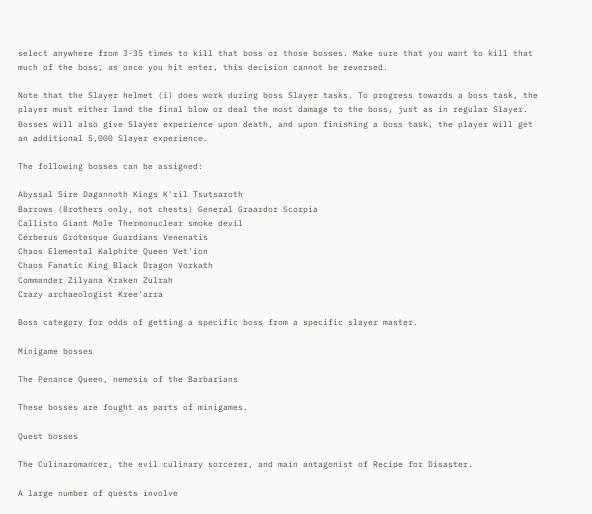select anywhere from 3-35 times to kill that boss or those bosses. Make sure that you want to kill that much of the boss, as once you hit enter, this decision cannot be reversed.

Note that the Slayer helmet (i) does work during boss Slayer tasks. To progress towards a boss task, the player must either land the final blow or deal the most damage to the boss, just as in regular Slayer. Bosses will also give Slayer experience upon death, and upon finishing a boss task, the player will get an additional 5,000 Slayer experience.

The following bosses can be assigned:

Abyssal Sire Dagannoth Kings K'ril Tsutsaroth
Barrows (Brothers only, not chests) General Graardor Scorpia
Callisto Giant Mole Thermonuclear smoke devil
Cerberus Grotesque Guardians Venenatis
Chaos Elemental Kalphite Queen Vet'ion
Chaos Fanatic King Black Dragon Vorkath
Commander Zilyana Kraken Zulrah
Crazy archaeologist Kree'arra

Boss category for odds of getting a specific boss from a specific slayer master.

Minigame bosses

The Penance Queen, nemesis of the Barbarians

These bosses are fought as parts of minigames.

Quest bosses

The Culinaromancer, the evil culinary sorcerer, and main antagonist of Recipe for Disaster.

A large number of quests involve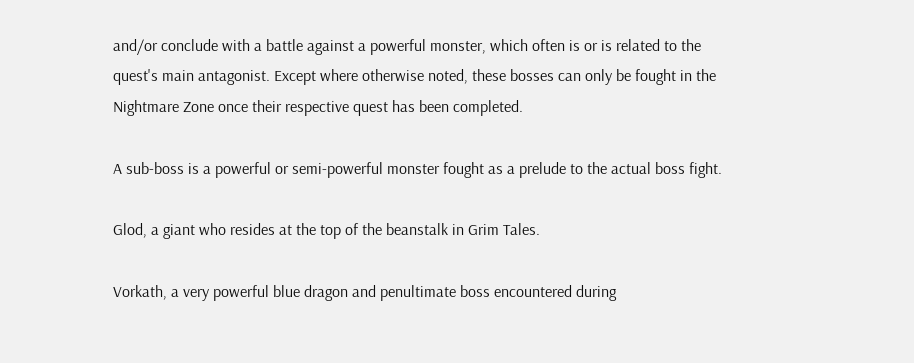and/or conclude with a battle against a powerful monster, which often is or is related to the quest's main antagonist. Except where otherwise noted, these bosses can only be fought in the Nightmare Zone once their respective quest has been completed.

A sub-boss is a powerful or semi-powerful monster fought as a prelude to the actual boss fight.

Glod, a giant who resides at the top of the beanstalk in Grim Tales.

Vorkath, a very powerful blue dragon and penultimate boss encountered during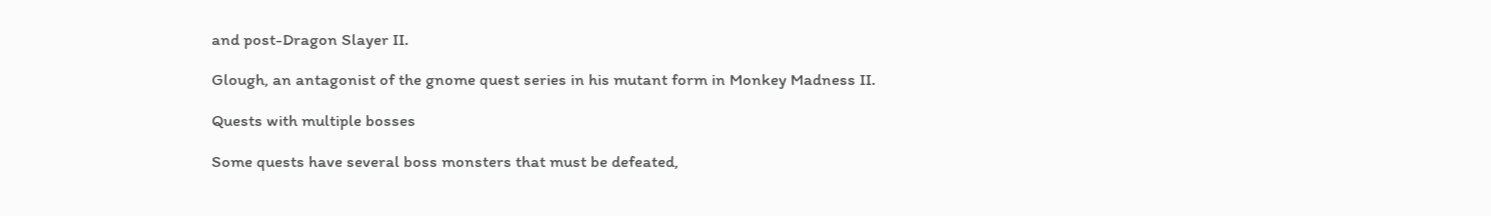and post-Dragon Slayer II.

Glough, an antagonist of the gnome quest series in his mutant form in Monkey Madness II.

Quests with multiple bosses

Some quests have several boss monsters that must be defeated,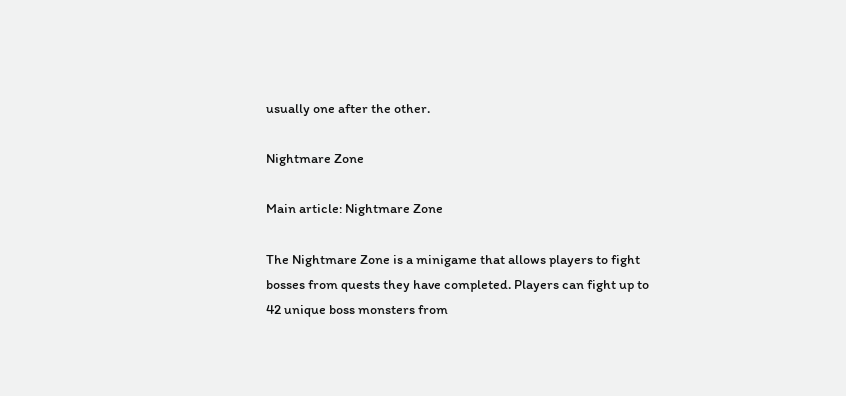usually one after the other.

Nightmare Zone

Main article: Nightmare Zone

The Nightmare Zone is a minigame that allows players to fight bosses from quests they have completed. Players can fight up to 42 unique boss monsters from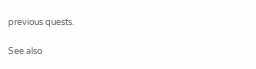previous quests.

See also